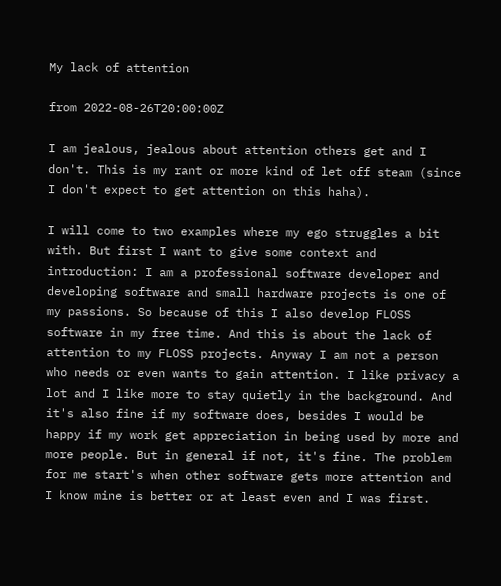My lack of attention

from 2022-08-26T20:00:00Z

I am jealous, jealous about attention others get and I don't. This is my rant or more kind of let off steam (since I don't expect to get attention on this haha).

I will come to two examples where my ego struggles a bit with. But first I want to give some context and introduction: I am a professional software developer and developing software and small hardware projects is one of my passions. So because of this I also develop FLOSS software in my free time. And this is about the lack of attention to my FLOSS projects. Anyway I am not a person who needs or even wants to gain attention. I like privacy a lot and I like more to stay quietly in the background. And it's also fine if my software does, besides I would be happy if my work get appreciation in being used by more and more people. But in general if not, it's fine. The problem for me start's when other software gets more attention and I know mine is better or at least even and I was first.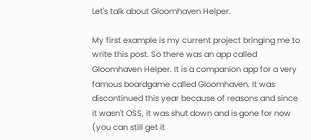Let's talk about Gloomhaven Helper.

My first example is my current project bringing me to write this post. So there was an app called Gloomhaven Helper. It is a companion app for a very famous boardgame called Gloomhaven. It was discontinued this year because of reasons and since it wasn't OSS, it was shut down and is gone for now (you can still get it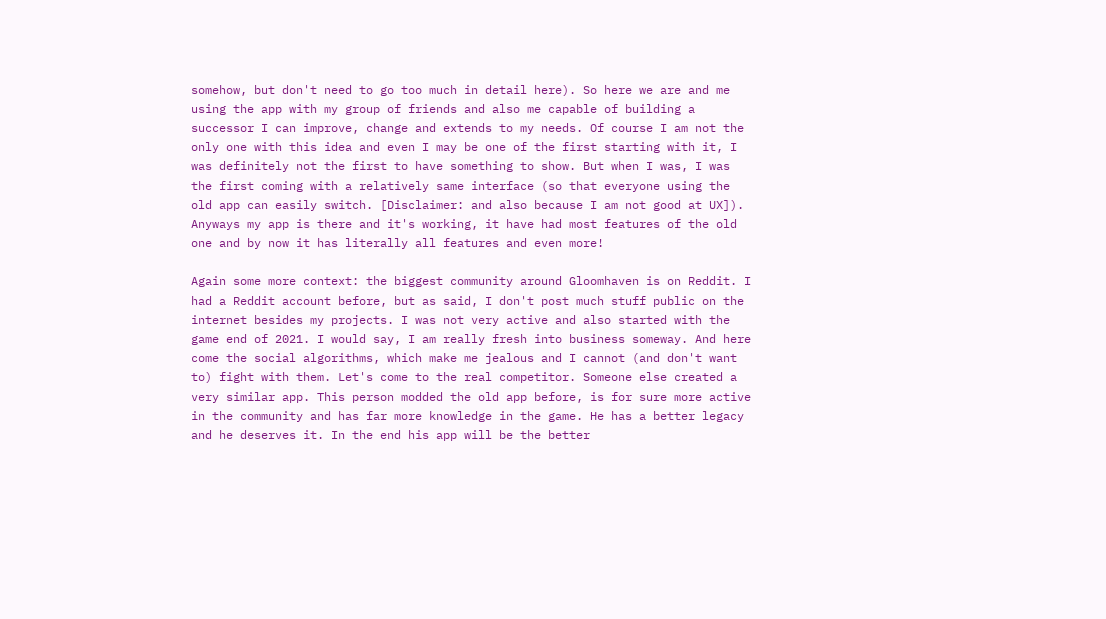somehow, but don't need to go too much in detail here). So here we are and me using the app with my group of friends and also me capable of building a successor I can improve, change and extends to my needs. Of course I am not the only one with this idea and even I may be one of the first starting with it, I was definitely not the first to have something to show. But when I was, I was the first coming with a relatively same interface (so that everyone using the old app can easily switch. [Disclaimer: and also because I am not good at UX]). Anyways my app is there and it's working, it have had most features of the old one and by now it has literally all features and even more!

Again some more context: the biggest community around Gloomhaven is on Reddit. I had a Reddit account before, but as said, I don't post much stuff public on the internet besides my projects. I was not very active and also started with the game end of 2021. I would say, I am really fresh into business someway. And here come the social algorithms, which make me jealous and I cannot (and don't want to) fight with them. Let's come to the real competitor. Someone else created a very similar app. This person modded the old app before, is for sure more active in the community and has far more knowledge in the game. He has a better legacy and he deserves it. In the end his app will be the better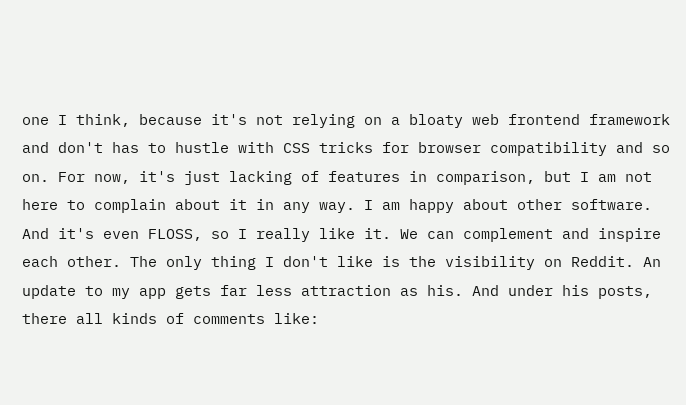one I think, because it's not relying on a bloaty web frontend framework and don't has to hustle with CSS tricks for browser compatibility and so on. For now, it's just lacking of features in comparison, but I am not here to complain about it in any way. I am happy about other software. And it's even FLOSS, so I really like it. We can complement and inspire each other. The only thing I don't like is the visibility on Reddit. An update to my app gets far less attraction as his. And under his posts, there all kinds of comments like: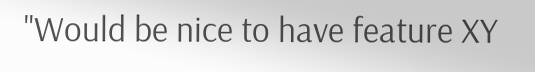"Would be nice to have feature XY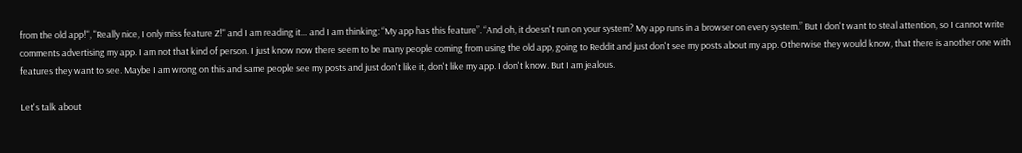from the old app!", "Really nice, I only miss feature Z!" and I am reading it… and I am thinking: “My app has this feature”. “And oh, it doesn't run on your system? My app runs in a browser on every system.” But I don't want to steal attention, so I cannot write comments advertising my app. I am not that kind of person. I just know now there seem to be many people coming from using the old app, going to Reddit and just don't see my posts about my app. Otherwise they would know, that there is another one with features they want to see. Maybe I am wrong on this and same people see my posts and just don't like it, don't like my app. I don't know. But I am jealous.

Let's talk about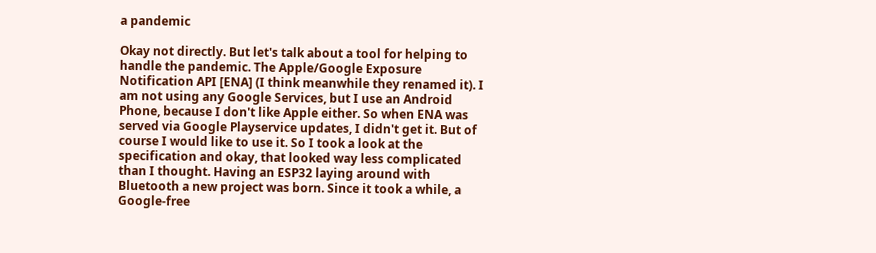a pandemic

Okay not directly. But let's talk about a tool for helping to handle the pandemic. The Apple/Google Exposure Notification API [ENA] (I think meanwhile they renamed it). I am not using any Google Services, but I use an Android Phone, because I don't like Apple either. So when ENA was served via Google Playservice updates, I didn't get it. But of course I would like to use it. So I took a look at the specification and okay, that looked way less complicated than I thought. Having an ESP32 laying around with Bluetooth a new project was born. Since it took a while, a Google-free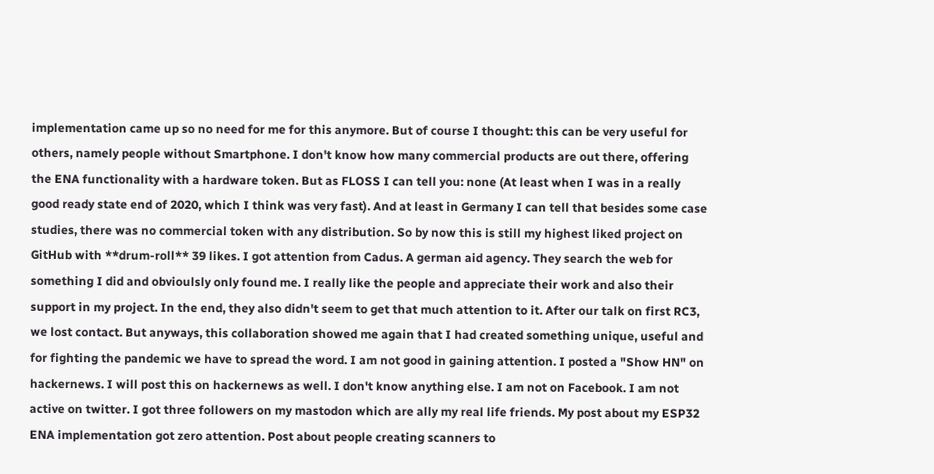implementation came up so no need for me for this anymore. But of course I thought: this can be very useful for others, namely people without Smartphone. I don't know how many commercial products are out there, offering the ENA functionality with a hardware token. But as FLOSS I can tell you: none (At least when I was in a really good ready state end of 2020, which I think was very fast). And at least in Germany I can tell that besides some case studies, there was no commercial token with any distribution. So by now this is still my highest liked project on GitHub with **drum-roll** 39 likes. I got attention from Cadus. A german aid agency. They search the web for something I did and obvioulsly only found me. I really like the people and appreciate their work and also their support in my project. In the end, they also didn't seem to get that much attention to it. After our talk on first RC3, we lost contact. But anyways, this collaboration showed me again that I had created something unique, useful and for fighting the pandemic we have to spread the word. I am not good in gaining attention. I posted a "Show HN" on hackernews. I will post this on hackernews as well. I don't know anything else. I am not on Facebook. I am not active on twitter. I got three followers on my mastodon which are ally my real life friends. My post about my ESP32 ENA implementation got zero attention. Post about people creating scanners to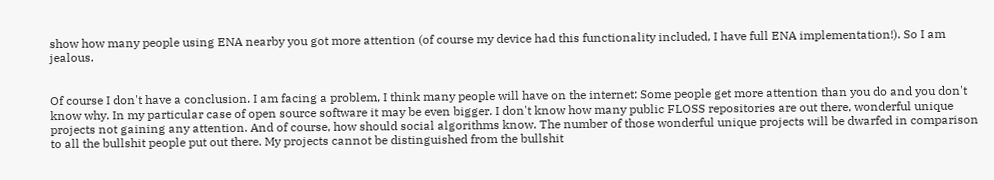show how many people using ENA nearby you got more attention (of course my device had this functionality included, I have full ENA implementation!). So I am jealous.


Of course I don't have a conclusion. I am facing a problem, I think many people will have on the internet: Some people get more attention than you do and you don't know why. In my particular case of open source software it may be even bigger. I don't know how many public FLOSS repositories are out there, wonderful unique projects not gaining any attention. And of course, how should social algorithms know. The number of those wonderful unique projects will be dwarfed in comparison to all the bullshit people put out there. My projects cannot be distinguished from the bullshit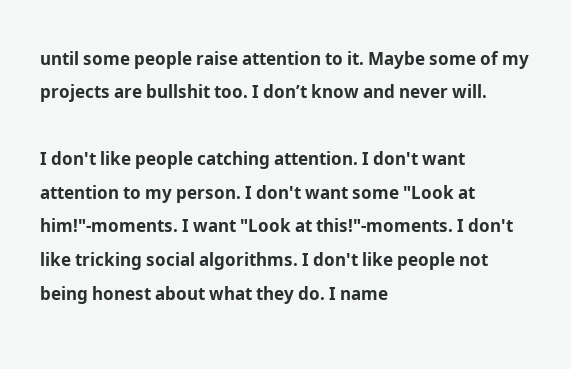until some people raise attention to it. Maybe some of my projects are bullshit too. I don’t know and never will.

I don't like people catching attention. I don't want attention to my person. I don't want some "Look at him!"-moments. I want "Look at this!"-moments. I don't like tricking social algorithms. I don't like people not being honest about what they do. I name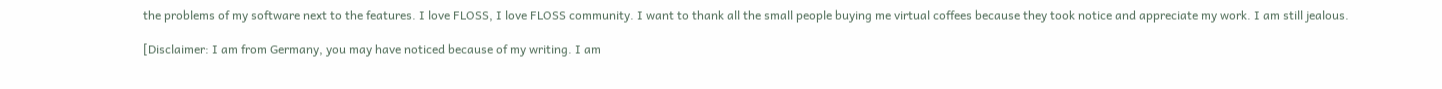the problems of my software next to the features. I love FLOSS, I love FLOSS community. I want to thank all the small people buying me virtual coffees because they took notice and appreciate my work. I am still jealous.

[Disclaimer: I am from Germany, you may have noticed because of my writing. I am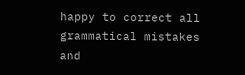happy to correct all grammatical mistakes and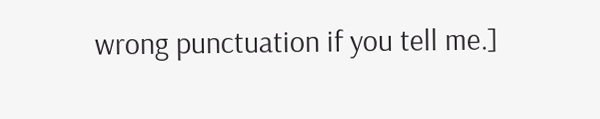wrong punctuation if you tell me.]